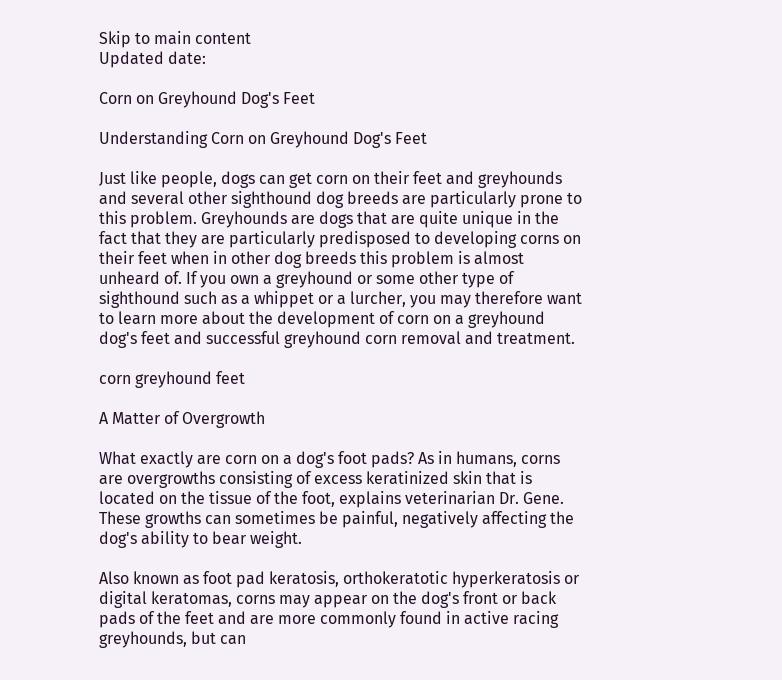Skip to main content
Updated date:

Corn on Greyhound Dog's Feet

Understanding Corn on Greyhound Dog's Feet

Just like people, dogs can get corn on their feet and greyhounds and several other sighthound dog breeds are particularly prone to this problem. Greyhounds are dogs that are quite unique in the fact that they are particularly predisposed to developing corns on their feet when in other dog breeds this problem is almost unheard of. If you own a greyhound or some other type of sighthound such as a whippet or a lurcher, you may therefore want to learn more about the development of corn on a greyhound dog's feet and successful greyhound corn removal and treatment.

corn greyhound feet

A Matter of Overgrowth

What exactly are corn on a dog's foot pads? As in humans, corns are overgrowths consisting of excess keratinized skin that is located on the tissue of the foot, explains veterinarian Dr. Gene. These growths can sometimes be painful, negatively affecting the dog's ability to bear weight.

Also known as foot pad keratosis, orthokeratotic hyperkeratosis or digital keratomas, corns may appear on the dog's front or back pads of the feet and are more commonly found in active racing greyhounds, but can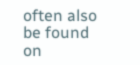often also be found on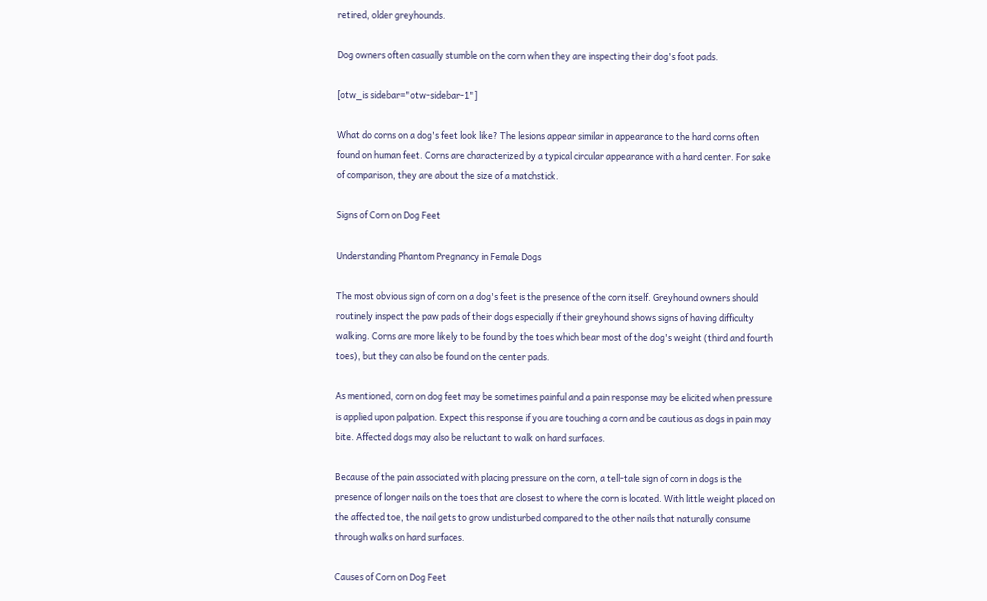retired, older greyhounds.

Dog owners often casually stumble on the corn when they are inspecting their dog's foot pads.

[otw_is sidebar="otw-sidebar-1"]

What do corns on a dog's feet look like? The lesions appear similar in appearance to the hard corns often found on human feet. Corns are characterized by a typical circular appearance with a hard center. For sake of comparison, they are about the size of a matchstick.

Signs of Corn on Dog Feet

Understanding Phantom Pregnancy in Female Dogs

The most obvious sign of corn on a dog's feet is the presence of the corn itself. Greyhound owners should routinely inspect the paw pads of their dogs especially if their greyhound shows signs of having difficulty walking. Corns are more likely to be found by the toes which bear most of the dog's weight (third and fourth toes), but they can also be found on the center pads.

As mentioned, corn on dog feet may be sometimes painful and a pain response may be elicited when pressure is applied upon palpation. Expect this response if you are touching a corn and be cautious as dogs in pain may bite. Affected dogs may also be reluctant to walk on hard surfaces.

Because of the pain associated with placing pressure on the corn, a tell-tale sign of corn in dogs is the presence of longer nails on the toes that are closest to where the corn is located. With little weight placed on the affected toe, the nail gets to grow undisturbed compared to the other nails that naturally consume through walks on hard surfaces.

Causes of Corn on Dog Feet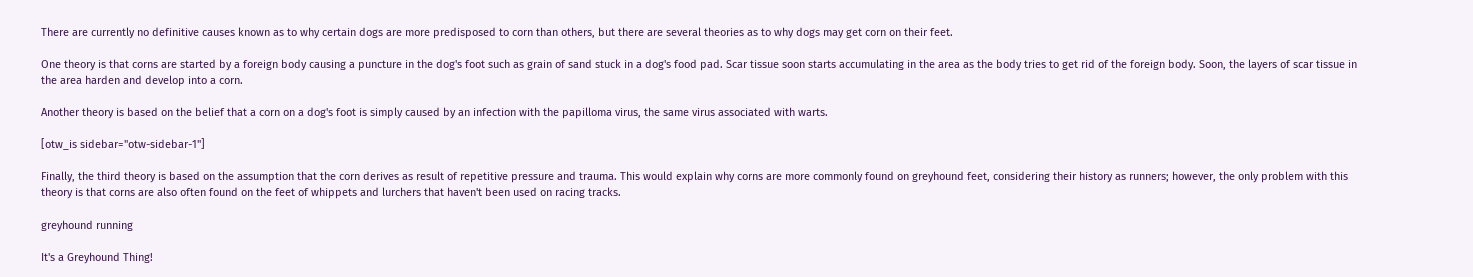There are currently no definitive causes known as to why certain dogs are more predisposed to corn than others, but there are several theories as to why dogs may get corn on their feet.

One theory is that corns are started by a foreign body causing a puncture in the dog's foot such as grain of sand stuck in a dog's food pad. Scar tissue soon starts accumulating in the area as the body tries to get rid of the foreign body. Soon, the layers of scar tissue in the area harden and develop into a corn.

Another theory is based on the belief that a corn on a dog's foot is simply caused by an infection with the papilloma virus, the same virus associated with warts.

[otw_is sidebar="otw-sidebar-1"]

Finally, the third theory is based on the assumption that the corn derives as result of repetitive pressure and trauma. This would explain why corns are more commonly found on greyhound feet, considering their history as runners; however, the only problem with this theory is that corns are also often found on the feet of whippets and lurchers that haven't been used on racing tracks.

greyhound running

It's a Greyhound Thing!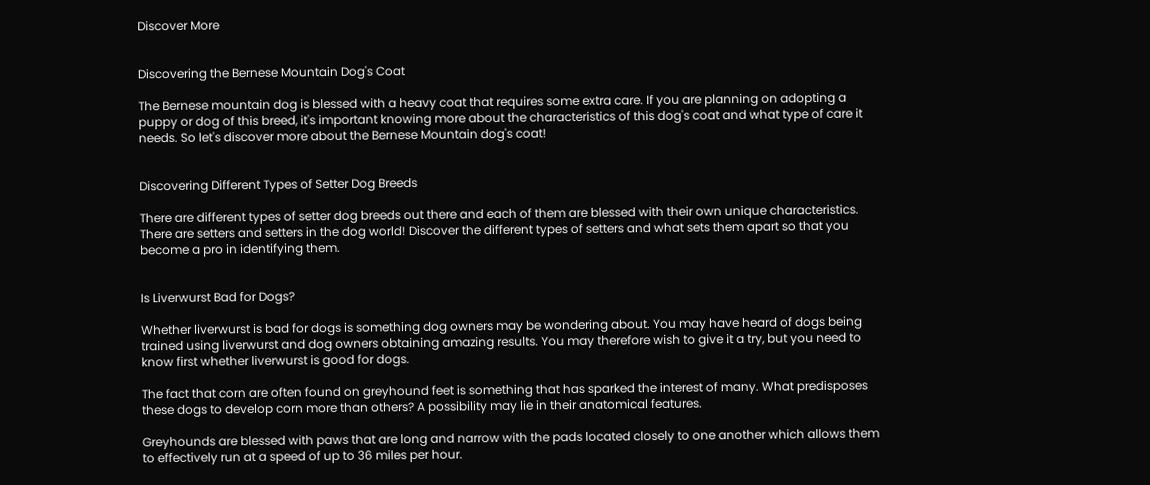Discover More


Discovering the Bernese Mountain Dog's Coat

The Bernese mountain dog is blessed with a heavy coat that requires some extra care. If you are planning on adopting a puppy or dog of this breed, it's important knowing more about the characteristics of this dog's coat and what type of care it needs. So let's discover more about the Bernese Mountain dog's coat!


Discovering Different Types of Setter Dog Breeds

There are different types of setter dog breeds out there and each of them are blessed with their own unique characteristics. There are setters and setters in the dog world! Discover the different types of setters and what sets them apart so that you become a pro in identifying them.


Is Liverwurst Bad for Dogs?

Whether liverwurst is bad for dogs is something dog owners may be wondering about. You may have heard of dogs being trained using liverwurst and dog owners obtaining amazing results. You may therefore wish to give it a try, but you need to know first whether liverwurst is good for dogs.

The fact that corn are often found on greyhound feet is something that has sparked the interest of many. What predisposes these dogs to develop corn more than others? A possibility may lie in their anatomical features.

Greyhounds are blessed with paws that are long and narrow with the pads located closely to one another which allows them to effectively run at a speed of up to 36 miles per hour.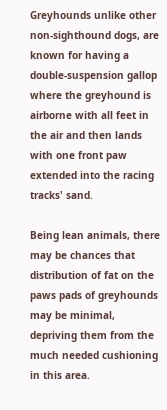Greyhounds unlike other non-sighthound dogs, are known for having a double-suspension gallop where the greyhound is airborne with all feet in the air and then lands with one front paw extended into the racing tracks' sand.

Being lean animals, there may be chances that distribution of fat on the paws pads of greyhounds may be minimal, depriving them from the much needed cushioning in this area.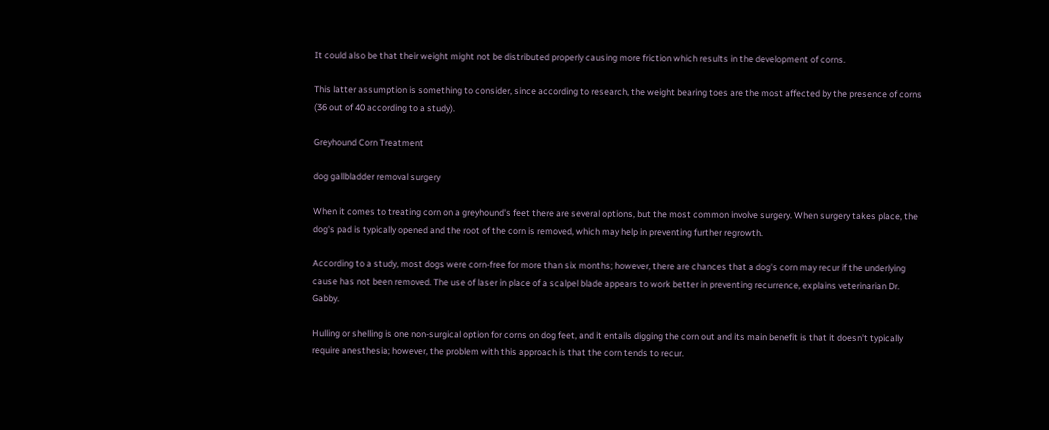It could also be that their weight might not be distributed properly causing more friction which results in the development of corns.

This latter assumption is something to consider, since according to research, the weight bearing toes are the most affected by the presence of corns (36 out of 40 according to a study).

Greyhound Corn Treatment

dog gallbladder removal surgery

When it comes to treating corn on a greyhound's feet there are several options, but the most common involve surgery. When surgery takes place, the dog's pad is typically opened and the root of the corn is removed, which may help in preventing further regrowth.

According to a study, most dogs were corn-free for more than six months; however, there are chances that a dog's corn may recur if the underlying cause has not been removed. The use of laser in place of a scalpel blade appears to work better in preventing recurrence, explains veterinarian Dr. Gabby.

Hulling or shelling is one non-surgical option for corns on dog feet, and it entails digging the corn out and its main benefit is that it doesn't typically require anesthesia; however, the problem with this approach is that the corn tends to recur.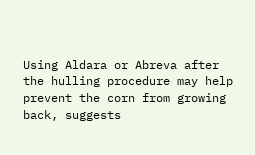Using Aldara or Abreva after the hulling procedure may help prevent the corn from growing back, suggests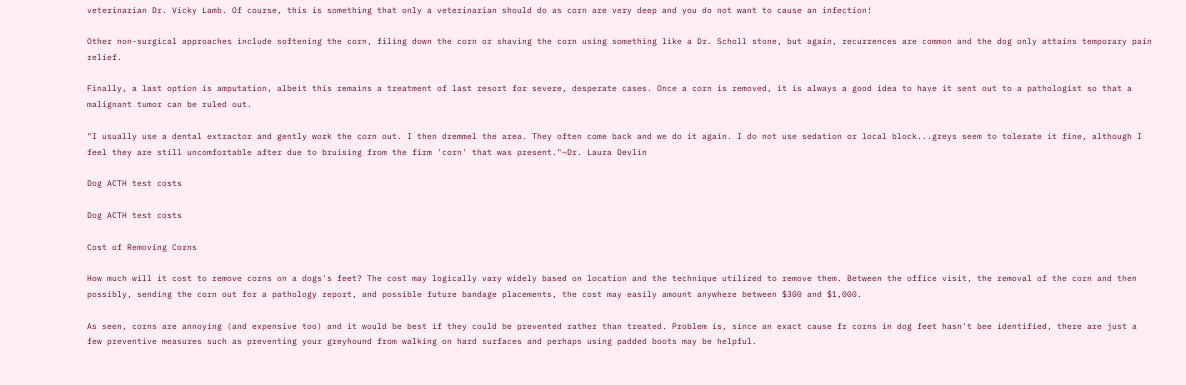veterinarian Dr. Vicky Lamb. Of course, this is something that only a veterinarian should do as corn are very deep and you do not want to cause an infection!

Other non-surgical approaches include softening the corn, filing down the corn or shaving the corn using something like a Dr. Scholl stone, but again, recurrences are common and the dog only attains temporary pain relief.

Finally, a last option is amputation, albeit this remains a treatment of last resort for severe, desperate cases. Once a corn is removed, it is always a good idea to have it sent out to a pathologist so that a malignant tumor can be ruled out.

"I usually use a dental extractor and gently work the corn out. I then dremmel the area. They often come back and we do it again. I do not use sedation or local block...greys seem to tolerate it fine, although I feel they are still uncomfortable after due to bruising from the firm 'corn' that was present."~Dr. Laura Devlin

Dog ACTH test costs

Dog ACTH test costs

Cost of Removing Corns

How much will it cost to remove corns on a dogs's feet? The cost may logically vary widely based on location and the technique utilized to remove them. Between the office visit, the removal of the corn and then possibly, sending the corn out for a pathology report, and possible future bandage placements, the cost may easily amount anywhere between $300 and $1,000.

As seen, corns are annoying (and expensive too) and it would be best if they could be prevented rather than treated. Problem is, since an exact cause fr corns in dog feet hasn't bee identified, there are just a few preventive measures such as preventing your greyhound from walking on hard surfaces and perhaps using padded boots may be helpful.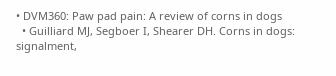• DVM360: Paw pad pain: A review of corns in dogs
  • Guilliard MJ, Segboer I, Shearer DH. Corns in dogs: signalment,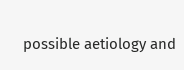possible aetiology and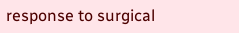response to surgical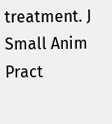treatment. J Small Anim Pract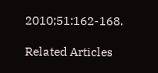2010;51:162-168.

Related Articles